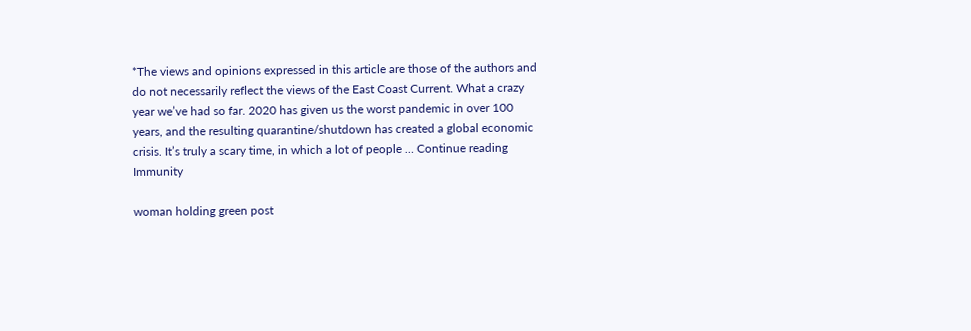*The views and opinions expressed in this article are those of the authors and do not necessarily reflect the views of the East Coast Current. What a crazy year we’ve had so far. 2020 has given us the worst pandemic in over 100 years, and the resulting quarantine/shutdown has created a global economic crisis. It’s truly a scary time, in which a lot of people … Continue reading Immunity

woman holding green post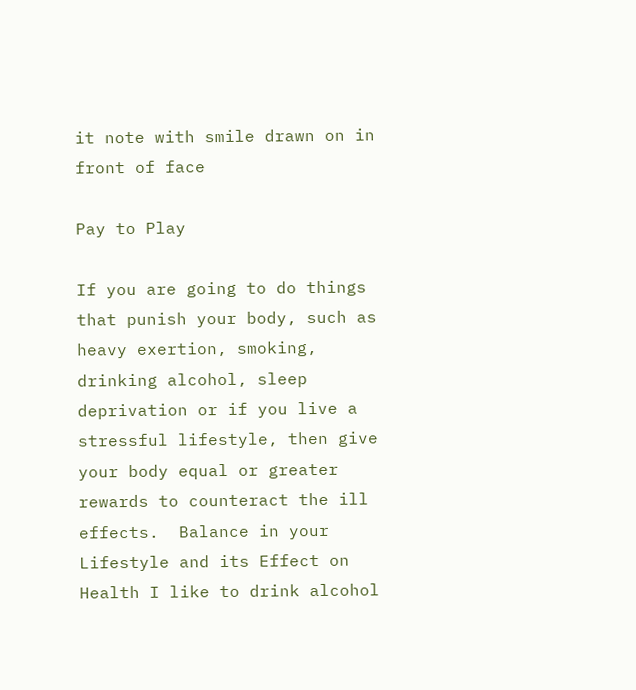it note with smile drawn on in front of face

Pay to Play

If you are going to do things that punish your body, such as heavy exertion, smoking, drinking alcohol, sleep deprivation or if you live a stressful lifestyle, then give your body equal or greater rewards to counteract the ill effects.  Balance in your Lifestyle and its Effect on Health I like to drink alcohol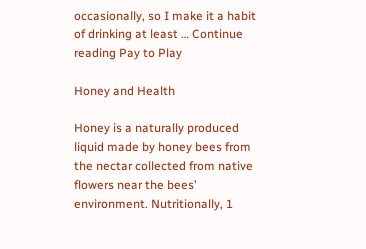occasionally, so I make it a habit of drinking at least … Continue reading Pay to Play

Honey and Health

Honey is a naturally produced liquid made by honey bees from the nectar collected from native flowers near the bees’ environment. Nutritionally, 1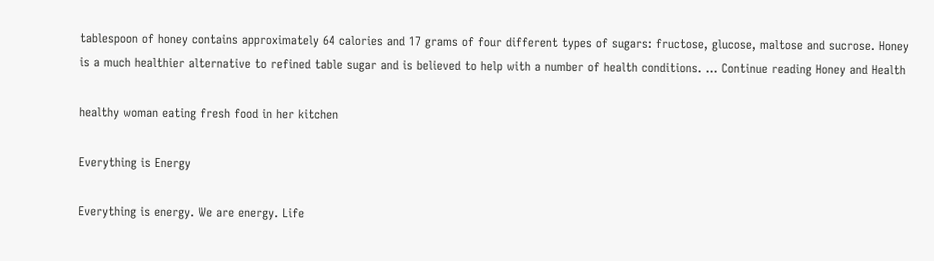tablespoon of honey contains approximately 64 calories and 17 grams of four different types of sugars: fructose, glucose, maltose and sucrose. Honey is a much healthier alternative to refined table sugar and is believed to help with a number of health conditions. … Continue reading Honey and Health

healthy woman eating fresh food in her kitchen

Everything is Energy

Everything is energy. We are energy. Life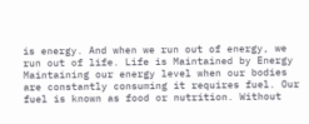is energy. And when we run out of energy, we run out of life. Life is Maintained by Energy Maintaining our energy level when our bodies are constantly consuming it requires fuel. Our fuel is known as food or nutrition. Without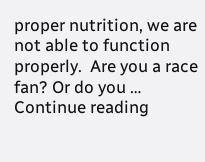proper nutrition, we are not able to function properly.  Are you a race fan? Or do you … Continue reading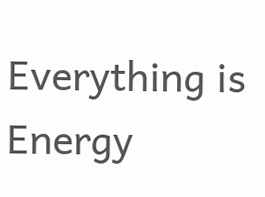Everything is Energy